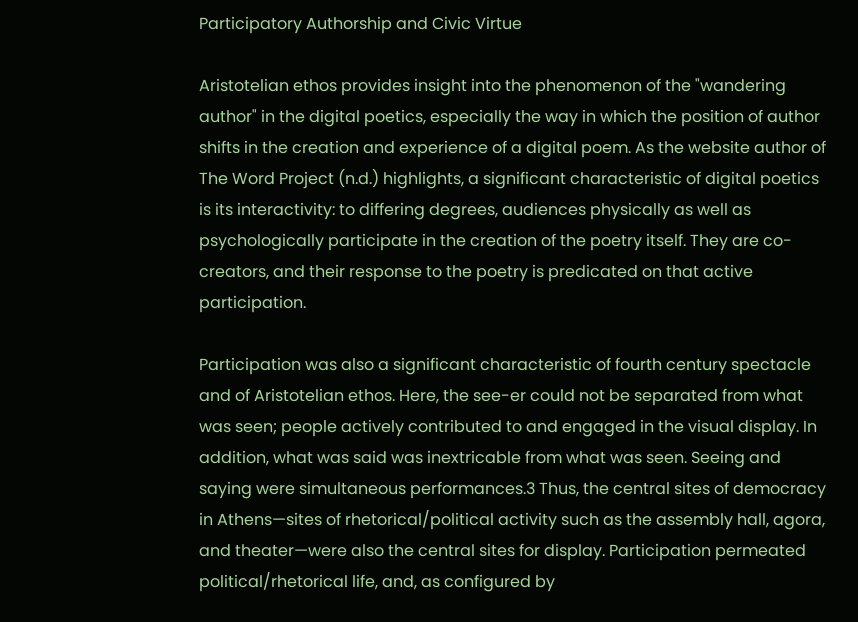Participatory Authorship and Civic Virtue

Aristotelian ethos provides insight into the phenomenon of the "wandering author" in the digital poetics, especially the way in which the position of author shifts in the creation and experience of a digital poem. As the website author of The Word Project (n.d.) highlights, a significant characteristic of digital poetics is its interactivity: to differing degrees, audiences physically as well as psychologically participate in the creation of the poetry itself. They are co-creators, and their response to the poetry is predicated on that active participation.

Participation was also a significant characteristic of fourth century spectacle and of Aristotelian ethos. Here, the see-er could not be separated from what was seen; people actively contributed to and engaged in the visual display. In addition, what was said was inextricable from what was seen. Seeing and saying were simultaneous performances.3 Thus, the central sites of democracy in Athens—sites of rhetorical/political activity such as the assembly hall, agora, and theater—were also the central sites for display. Participation permeated political/rhetorical life, and, as configured by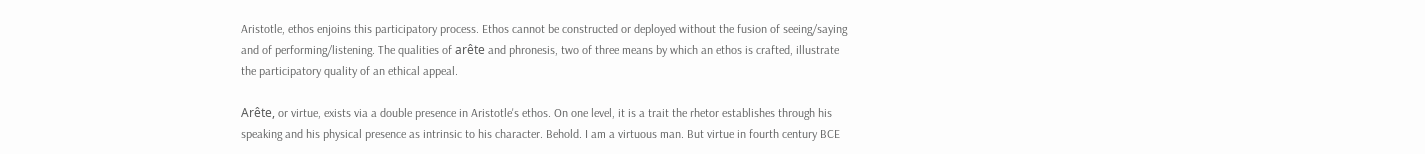Aristotle, ethos enjoins this participatory process. Ethos cannot be constructed or deployed without the fusion of seeing/saying and of performing/listening. The qualities of arête and phronesis, two of three means by which an ethos is crafted, illustrate the participatory quality of an ethical appeal.

Arête, or virtue, exists via a double presence in Aristotle's ethos. On one level, it is a trait the rhetor establishes through his speaking and his physical presence as intrinsic to his character. Behold. I am a virtuous man. But virtue in fourth century BCE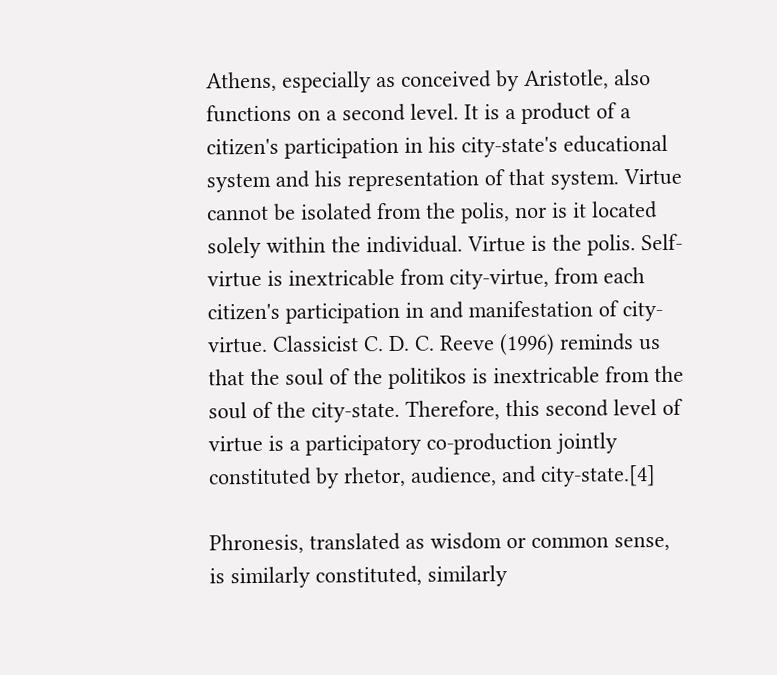Athens, especially as conceived by Aristotle, also functions on a second level. It is a product of a citizen's participation in his city-state's educational system and his representation of that system. Virtue cannot be isolated from the polis, nor is it located solely within the individual. Virtue is the polis. Self-virtue is inextricable from city-virtue, from each citizen's participation in and manifestation of city-virtue. Classicist C. D. C. Reeve (1996) reminds us that the soul of the politikos is inextricable from the soul of the city-state. Therefore, this second level of virtue is a participatory co-production jointly constituted by rhetor, audience, and city-state.[4]

Phronesis, translated as wisdom or common sense, is similarly constituted, similarly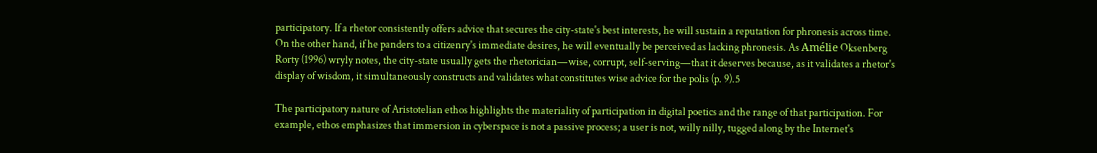participatory. If a rhetor consistently offers advice that secures the city-state's best interests, he will sustain a reputation for phronesis across time. On the other hand, if he panders to a citizenry's immediate desires, he will eventually be perceived as lacking phronesis. As Amélie Oksenberg Rorty (1996) wryly notes, the city-state usually gets the rhetorician—wise, corrupt, self-serving—that it deserves because, as it validates a rhetor's display of wisdom, it simultaneously constructs and validates what constitutes wise advice for the polis (p. 9).5

The participatory nature of Aristotelian ethos highlights the materiality of participation in digital poetics and the range of that participation. For example, ethos emphasizes that immersion in cyberspace is not a passive process; a user is not, willy nilly, tugged along by the Internet's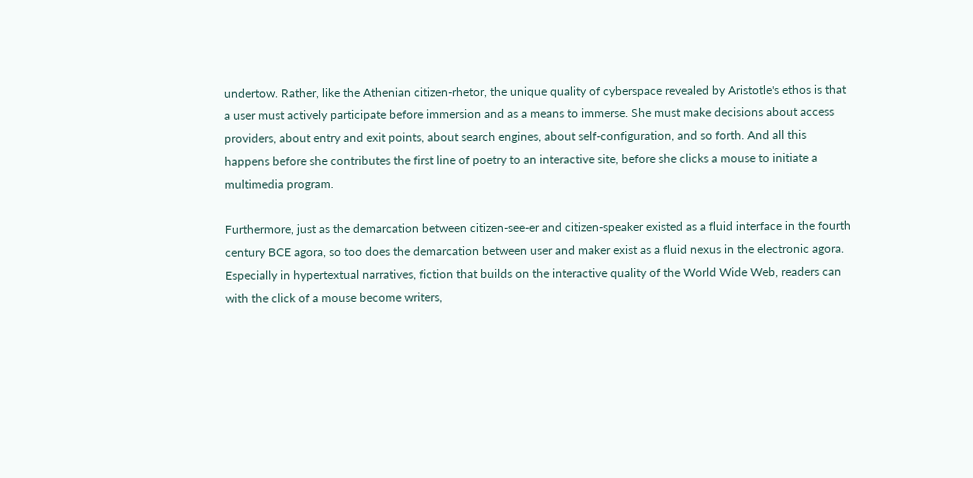undertow. Rather, like the Athenian citizen-rhetor, the unique quality of cyberspace revealed by Aristotle's ethos is that a user must actively participate before immersion and as a means to immerse. She must make decisions about access providers, about entry and exit points, about search engines, about self-configuration, and so forth. And all this happens before she contributes the first line of poetry to an interactive site, before she clicks a mouse to initiate a multimedia program.

Furthermore, just as the demarcation between citizen-see-er and citizen-speaker existed as a fluid interface in the fourth century BCE agora, so too does the demarcation between user and maker exist as a fluid nexus in the electronic agora. Especially in hypertextual narratives, fiction that builds on the interactive quality of the World Wide Web, readers can with the click of a mouse become writers,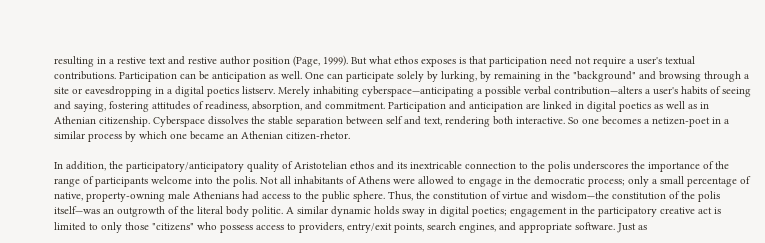resulting in a restive text and restive author position (Page, 1999). But what ethos exposes is that participation need not require a user's textual contributions. Participation can be anticipation as well. One can participate solely by lurking, by remaining in the "background" and browsing through a site or eavesdropping in a digital poetics listserv. Merely inhabiting cyberspace—anticipating a possible verbal contribution—alters a user's habits of seeing and saying, fostering attitudes of readiness, absorption, and commitment. Participation and anticipation are linked in digital poetics as well as in Athenian citizenship. Cyberspace dissolves the stable separation between self and text, rendering both interactive. So one becomes a netizen-poet in a similar process by which one became an Athenian citizen-rhetor.

In addition, the participatory/anticipatory quality of Aristotelian ethos and its inextricable connection to the polis underscores the importance of the range of participants welcome into the polis. Not all inhabitants of Athens were allowed to engage in the democratic process; only a small percentage of native, property-owning male Athenians had access to the public sphere. Thus, the constitution of virtue and wisdom—the constitution of the polis itself—was an outgrowth of the literal body politic. A similar dynamic holds sway in digital poetics; engagement in the participatory creative act is limited to only those "citizens" who possess access to providers, entry/exit points, search engines, and appropriate software. Just as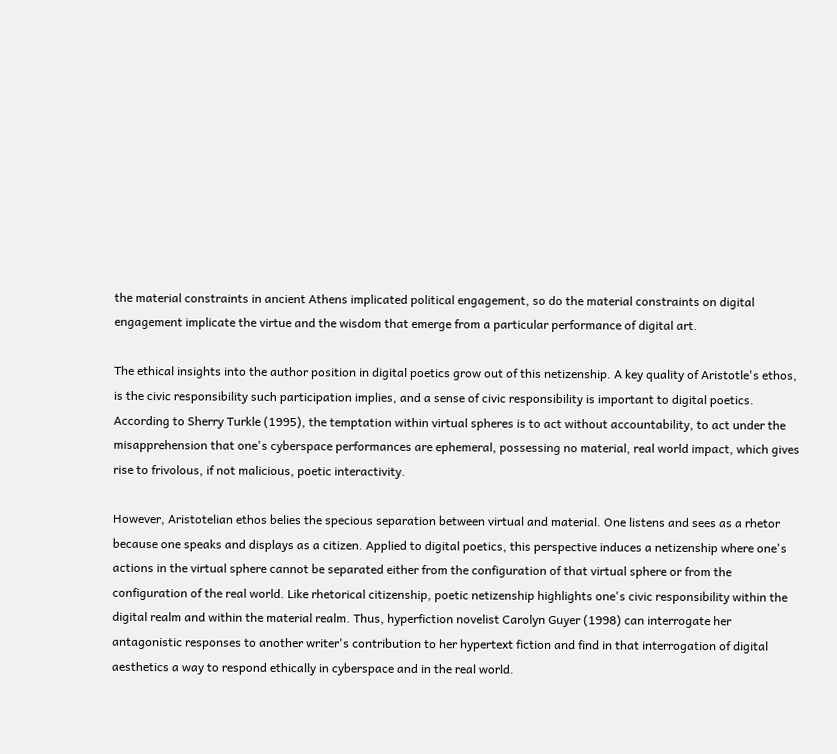the material constraints in ancient Athens implicated political engagement, so do the material constraints on digital engagement implicate the virtue and the wisdom that emerge from a particular performance of digital art.

The ethical insights into the author position in digital poetics grow out of this netizenship. A key quality of Aristotle's ethos, is the civic responsibility such participation implies, and a sense of civic responsibility is important to digital poetics. According to Sherry Turkle (1995), the temptation within virtual spheres is to act without accountability, to act under the misapprehension that one's cyberspace performances are ephemeral, possessing no material, real world impact, which gives rise to frivolous, if not malicious, poetic interactivity.

However, Aristotelian ethos belies the specious separation between virtual and material. One listens and sees as a rhetor because one speaks and displays as a citizen. Applied to digital poetics, this perspective induces a netizenship where one's actions in the virtual sphere cannot be separated either from the configuration of that virtual sphere or from the configuration of the real world. Like rhetorical citizenship, poetic netizenship highlights one's civic responsibility within the digital realm and within the material realm. Thus, hyperfiction novelist Carolyn Guyer (1998) can interrogate her antagonistic responses to another writer's contribution to her hypertext fiction and find in that interrogation of digital aesthetics a way to respond ethically in cyberspace and in the real world.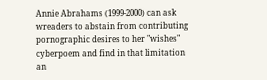Annie Abrahams (1999-2000) can ask wreaders to abstain from contributing pornographic desires to her "wishes" cyberpoem and find in that limitation an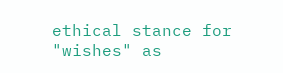ethical stance for "wishes" as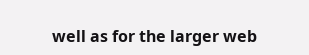well as for the larger web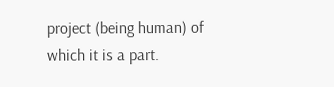project (being human) of which it is a part.